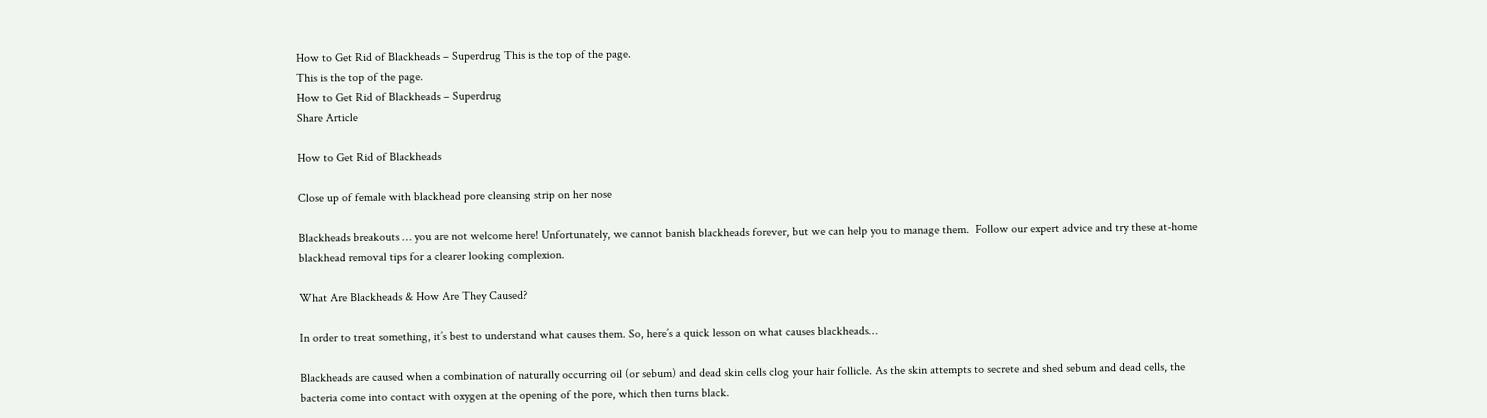How to Get Rid of Blackheads – Superdrug This is the top of the page.
This is the top of the page.
How to Get Rid of Blackheads – Superdrug
Share Article

How to Get Rid of Blackheads

Close up of female with blackhead pore cleansing strip on her nose

Blackheads breakouts … you are not welcome here! Unfortunately, we cannot banish blackheads forever, but we can help you to manage them.  Follow our expert advice and try these at-home blackhead removal tips for a clearer looking complexion.

What Are Blackheads & How Are They Caused?

In order to treat something, it’s best to understand what causes them. So, here’s a quick lesson on what causes blackheads…

Blackheads are caused when a combination of naturally occurring oil (or sebum) and dead skin cells clog your hair follicle. As the skin attempts to secrete and shed sebum and dead cells, the bacteria come into contact with oxygen at the opening of the pore, which then turns black.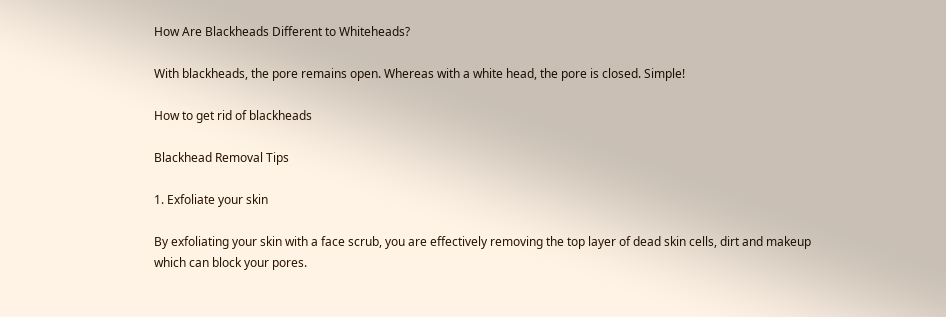How Are Blackheads Different to Whiteheads?

With blackheads, the pore remains open. Whereas with a white head, the pore is closed. Simple!

How to get rid of blackheads

Blackhead Removal Tips

1. Exfoliate your skin

By exfoliating your skin with a face scrub, you are effectively removing the top layer of dead skin cells, dirt and makeup which can block your pores.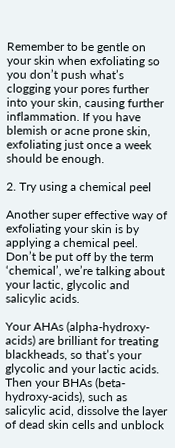Remember to be gentle on your skin when exfoliating so you don’t push what’s clogging your pores further into your skin, causing further inflammation. If you have blemish or acne prone skin, exfoliating just once a week should be enough.

2. Try using a chemical peel

Another super effective way of exfoliating your skin is by applying a chemical peel. Don’t be put off by the term ‘chemical’, we’re talking about your lactic, glycolic and salicylic acids.

Your AHAs (alpha-hydroxy-acids) are brilliant for treating blackheads, so that’s your glycolic and your lactic acids. Then your BHAs (beta-hydroxy-acids), such as salicylic acid, dissolve the layer of dead skin cells and unblock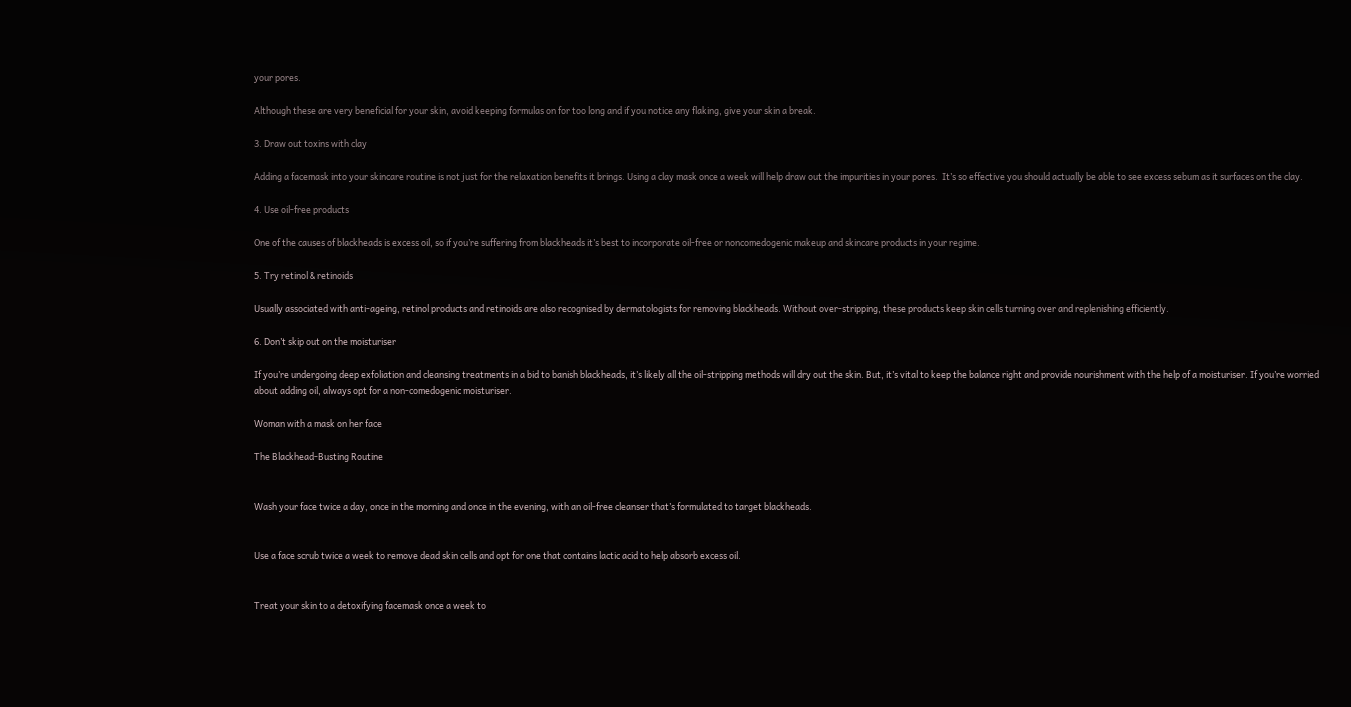your pores.

Although these are very beneficial for your skin, avoid keeping formulas on for too long and if you notice any flaking, give your skin a break.

3. Draw out toxins with clay

Adding a facemask into your skincare routine is not just for the relaxation benefits it brings. Using a clay mask once a week will help draw out the impurities in your pores.  It’s so effective you should actually be able to see excess sebum as it surfaces on the clay.

4. Use oil-free products

One of the causes of blackheads is excess oil, so if you’re suffering from blackheads it’s best to incorporate oil-free or noncomedogenic makeup and skincare products in your regime.

5. Try retinol & retinoids

Usually associated with anti-ageing, retinol products and retinoids are also recognised by dermatologists for removing blackheads. Without over-stripping, these products keep skin cells turning over and replenishing efficiently.

6. Don’t skip out on the moisturiser

If you’re undergoing deep exfoliation and cleansing treatments in a bid to banish blackheads, it’s likely all the oil-stripping methods will dry out the skin. But, it’s vital to keep the balance right and provide nourishment with the help of a moisturiser. If you’re worried about adding oil, always opt for a non-comedogenic moisturiser.

Woman with a mask on her face

The Blackhead-Busting Routine


Wash your face twice a day, once in the morning and once in the evening, with an oil-free cleanser that’s formulated to target blackheads.


Use a face scrub twice a week to remove dead skin cells and opt for one that contains lactic acid to help absorb excess oil.


Treat your skin to a detoxifying facemask once a week to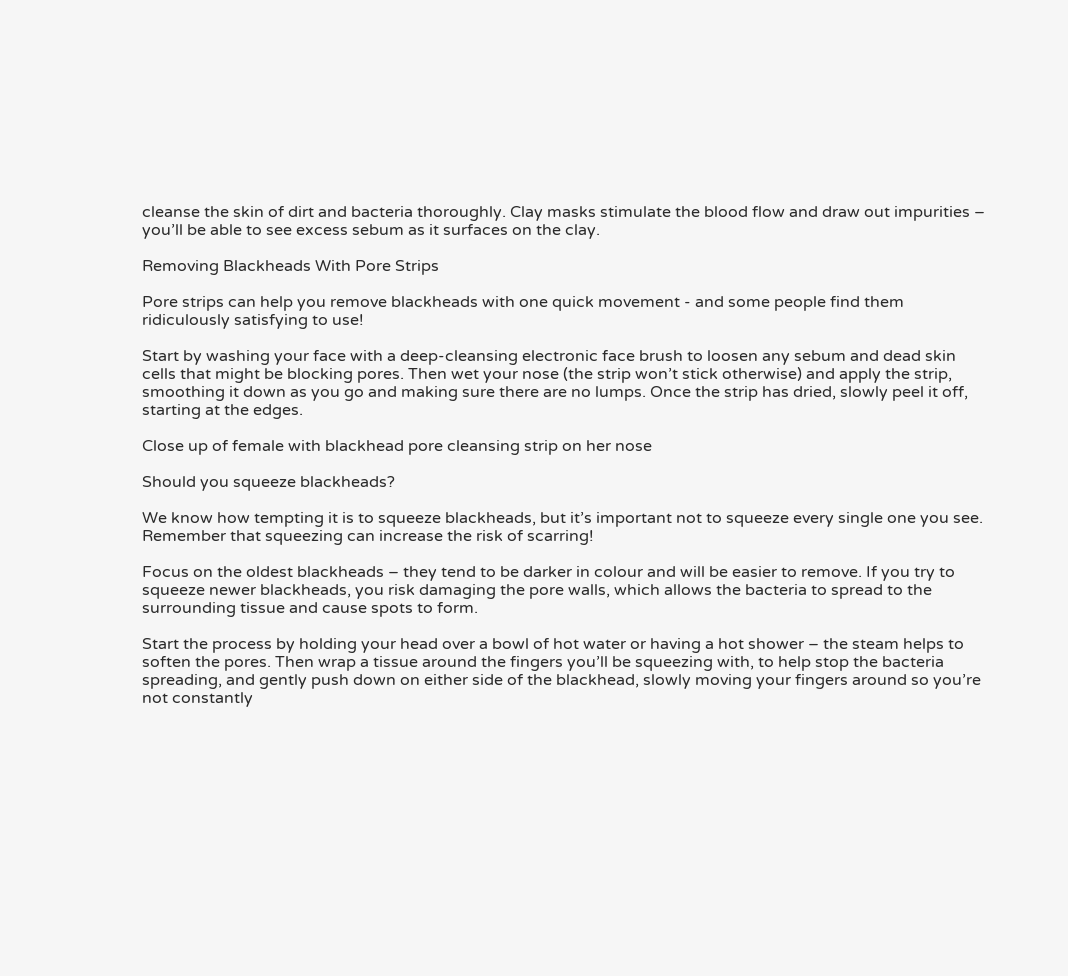cleanse the skin of dirt and bacteria thoroughly. Clay masks stimulate the blood flow and draw out impurities – you’ll be able to see excess sebum as it surfaces on the clay.

Removing Blackheads With Pore Strips

Pore strips can help you remove blackheads with one quick movement - and some people find them ridiculously satisfying to use!

Start by washing your face with a deep-cleansing electronic face brush to loosen any sebum and dead skin cells that might be blocking pores. Then wet your nose (the strip won’t stick otherwise) and apply the strip, smoothing it down as you go and making sure there are no lumps. Once the strip has dried, slowly peel it off, starting at the edges.

Close up of female with blackhead pore cleansing strip on her nose

Should you squeeze blackheads?

We know how tempting it is to squeeze blackheads, but it’s important not to squeeze every single one you see. Remember that squeezing can increase the risk of scarring!

Focus on the oldest blackheads – they tend to be darker in colour and will be easier to remove. If you try to squeeze newer blackheads, you risk damaging the pore walls, which allows the bacteria to spread to the surrounding tissue and cause spots to form.

Start the process by holding your head over a bowl of hot water or having a hot shower – the steam helps to soften the pores. Then wrap a tissue around the fingers you’ll be squeezing with, to help stop the bacteria spreading, and gently push down on either side of the blackhead, slowly moving your fingers around so you’re not constantly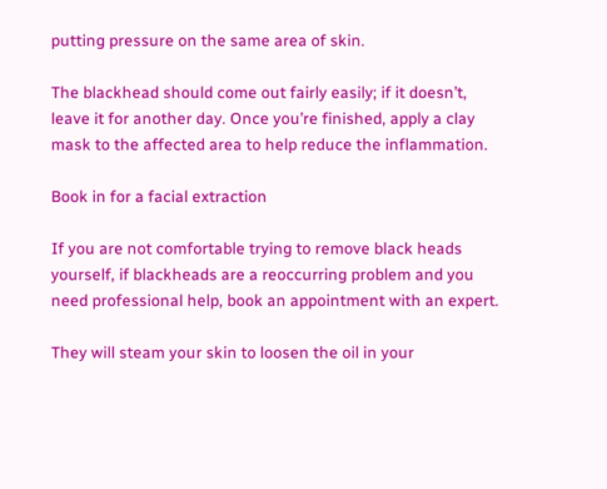putting pressure on the same area of skin.

The blackhead should come out fairly easily; if it doesn’t, leave it for another day. Once you’re finished, apply a clay mask to the affected area to help reduce the inflammation.

Book in for a facial extraction

If you are not comfortable trying to remove black heads yourself, if blackheads are a reoccurring problem and you need professional help, book an appointment with an expert.

They will steam your skin to loosen the oil in your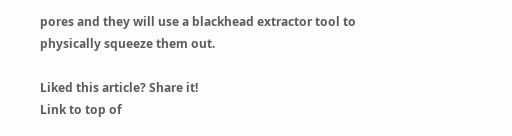pores and they will use a blackhead extractor tool to physically squeeze them out.

Liked this article? Share it!
Link to top of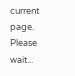current page.
Please wait...